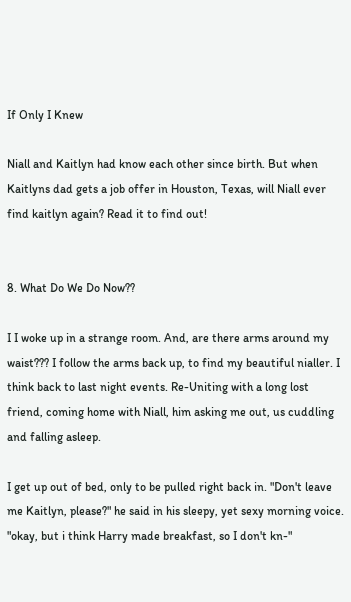If Only I Knew

Niall and Kaitlyn had know each other since birth. But when Kaitlyns dad gets a job offer in Houston, Texas, will Niall ever find kaitlyn again? Read it to find out!


8. What Do We Do Now??

I I woke up in a strange room. And, are there arms around my waist??? I follow the arms back up, to find my beautiful nialler. I think back to last night events. Re-Uniting with a long lost friend, coming home with Niall, him asking me out, us cuddling and falling asleep.

I get up out of bed, only to be pulled right back in. "Don't leave me Kaitlyn, please?" he said in his sleepy, yet sexy morning voice. "okay, but i think Harry made breakfast, so I don't kn-"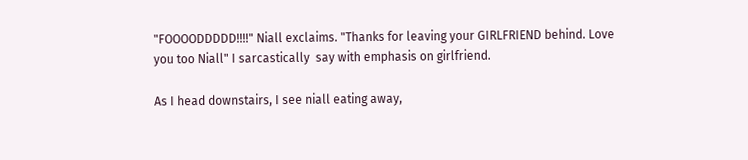"FOOOODDDDD!!!!" Niall exclaims. "Thanks for leaving your GIRLFRIEND behind. Love you too Niall" I sarcastically  say with emphasis on girlfriend.

As I head downstairs, I see niall eating away,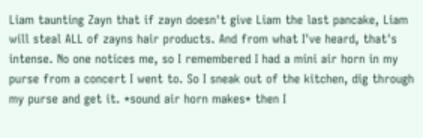Liam taunting Zayn that if zayn doesn't give Liam the last pancake, Liam will steal ALL of zayns hair products. And from what I've heard, that's intense. No one notices me, so I remembered I had a mini air horn in my purse from a concert I went to. So I sneak out of the kitchen, dig through my purse and get it. *sound air horn makes* then I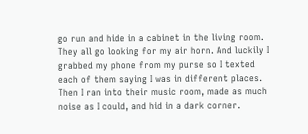go run and hide in a cabinet in the living room. They all go looking for my air horn. And luckily I grabbed my phone from my purse so I texted each of them saying I was in different places. Then I ran into their music room, made as much noise as I could, and hid in a dark corner.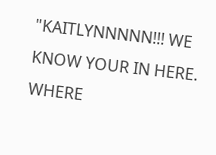"KAITLYNNNNN!!! WE KNOW YOUR IN HERE. WHERE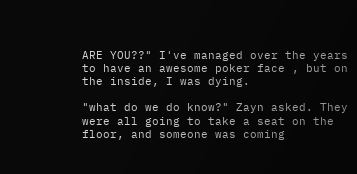ARE YOU??" I've managed over the years to have an awesome poker face , but on the inside, I was dying.

"what do we do know?" Zayn asked. They were all going to take a seat on the floor, and someone was coming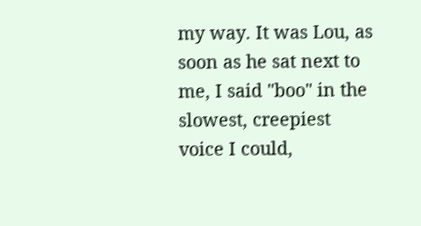my way. It was Lou, as soon as he sat next to me, I said "boo" in the slowest, creepiest voice I could,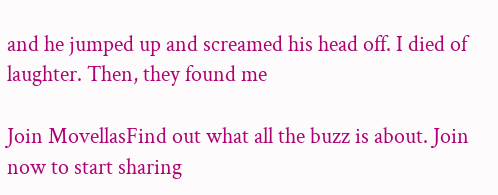and he jumped up and screamed his head off. I died of laughter. Then, they found me

Join MovellasFind out what all the buzz is about. Join now to start sharing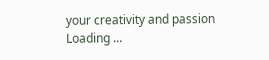your creativity and passion
Loading ...